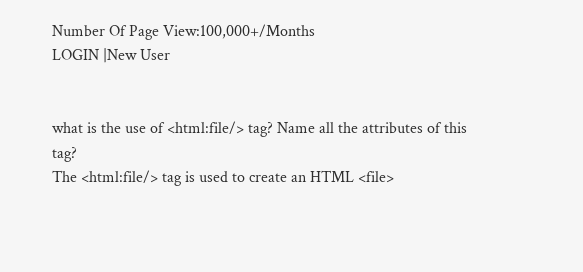Number Of Page View:100,000+/Months
LOGIN |New User


what is the use of <html:file/> tag? Name all the attributes of this tag?
The <html:file/> tag is used to create an HTML <file>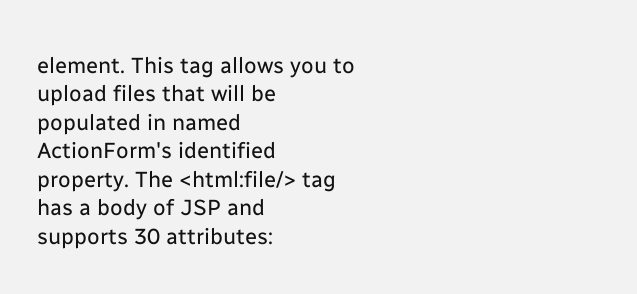element. This tag allows you to upload files that will be populated in named ActionForm's identified property. The <html:file/> tag has a body of JSP and supports 30 attributes: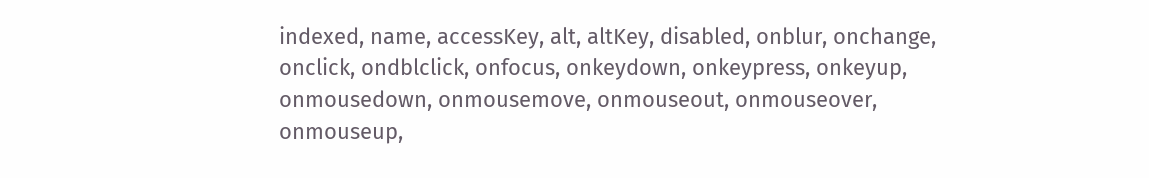indexed, name, accessKey, alt, altKey, disabled, onblur, onchange, onclick, ondblclick, onfocus, onkeydown, onkeypress, onkeyup, onmousedown, onmousemove, onmouseout, onmouseover, onmouseup,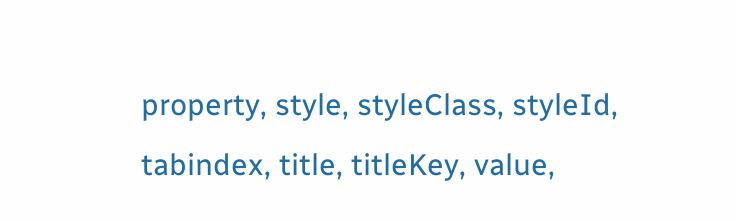property, style, styleClass, styleId, tabindex, title, titleKey, value,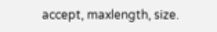accept, maxlength, size.